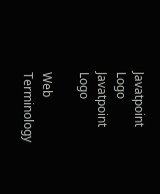Javatpoint Logo
Javatpoint Logo

Web Terminology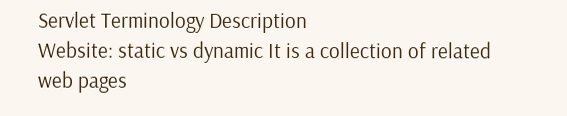Servlet Terminology Description
Website: static vs dynamic It is a collection of related web pages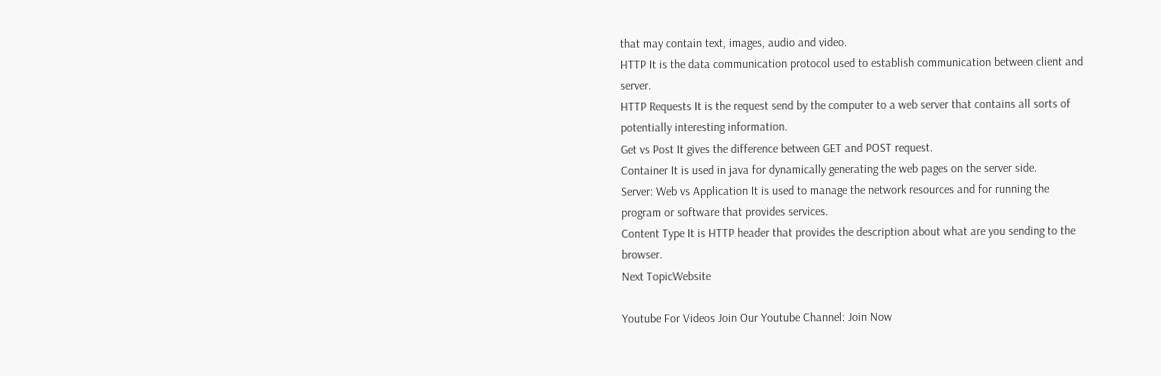that may contain text, images, audio and video.
HTTP It is the data communication protocol used to establish communication between client and server.
HTTP Requests It is the request send by the computer to a web server that contains all sorts of potentially interesting information.
Get vs Post It gives the difference between GET and POST request.
Container It is used in java for dynamically generating the web pages on the server side.
Server: Web vs Application It is used to manage the network resources and for running the program or software that provides services.
Content Type It is HTTP header that provides the description about what are you sending to the browser.
Next TopicWebsite

Youtube For Videos Join Our Youtube Channel: Join Now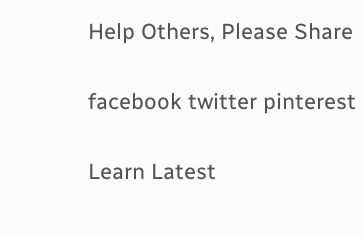Help Others, Please Share

facebook twitter pinterest

Learn Latest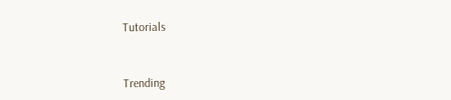Tutorials


Trending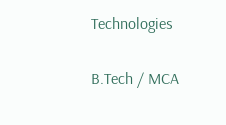Technologies

B.Tech / MCA